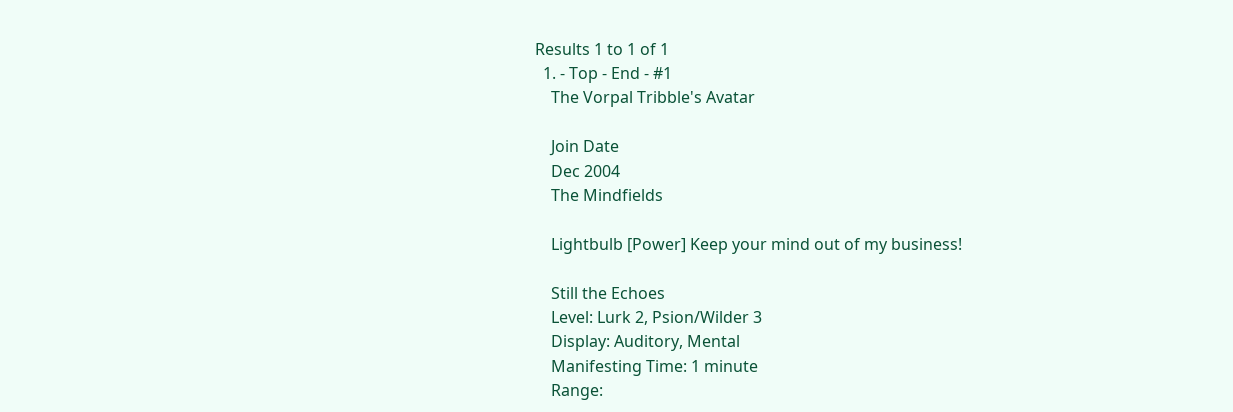Results 1 to 1 of 1
  1. - Top - End - #1
    The Vorpal Tribble's Avatar

    Join Date
    Dec 2004
    The Mindfields

    Lightbulb [Power] Keep your mind out of my business!

    Still the Echoes
    Level: Lurk 2, Psion/Wilder 3
    Display: Auditory, Mental
    Manifesting Time: 1 minute
    Range: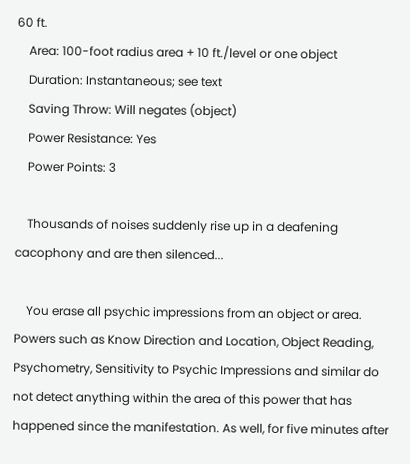60 ft.
    Area: 100-foot radius area + 10 ft./level or one object
    Duration: Instantaneous; see text
    Saving Throw: Will negates (object)
    Power Resistance: Yes
    Power Points: 3

    Thousands of noises suddenly rise up in a deafening cacophony and are then silenced...

    You erase all psychic impressions from an object or area. Powers such as Know Direction and Location, Object Reading, Psychometry, Sensitivity to Psychic Impressions and similar do not detect anything within the area of this power that has happened since the manifestation. As well, for five minutes after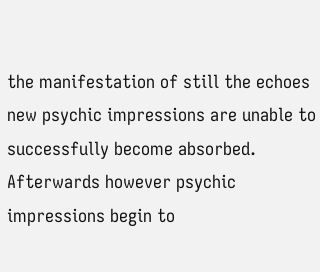the manifestation of still the echoes new psychic impressions are unable to successfully become absorbed. Afterwards however psychic impressions begin to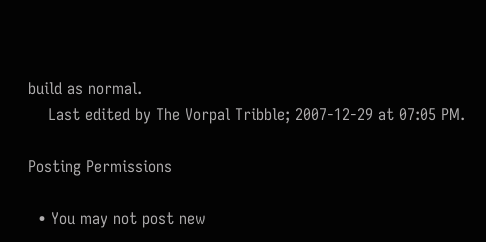build as normal.
    Last edited by The Vorpal Tribble; 2007-12-29 at 07:05 PM.

Posting Permissions

  • You may not post new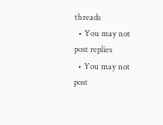threads
  • You may not post replies
  • You may not post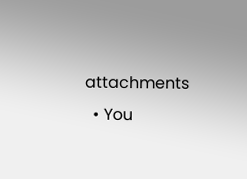attachments
  • You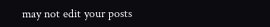may not edit your posts